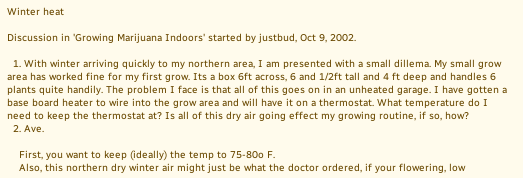Winter heat

Discussion in 'Growing Marijuana Indoors' started by justbud, Oct 9, 2002.

  1. With winter arriving quickly to my northern area, I am presented with a small dillema. My small grow area has worked fine for my first grow. Its a box 6ft across, 6 and 1/2ft tall and 4 ft deep and handles 6 plants quite handily. The problem I face is that all of this goes on in an unheated garage. I have gotten a base board heater to wire into the grow area and will have it on a thermostat. What temperature do I need to keep the thermostat at? Is all of this dry air going effect my growing routine, if so, how?
  2. Ave.

    First, you want to keep (ideally) the temp to 75-80o F.
    Also, this northern dry winter air might just be what the doctor ordered, if your flowering, low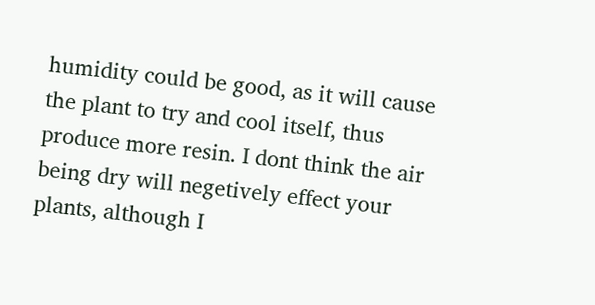humidity could be good, as it will cause the plant to try and cool itself, thus produce more resin. I dont think the air being dry will negetively effect your plants, although I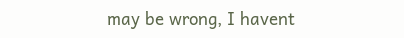may be wrong, I havent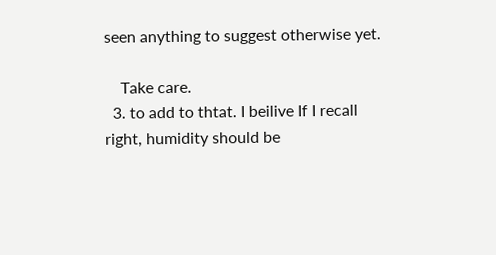seen anything to suggest otherwise yet.

    Take care.
  3. to add to thtat. I beilive If I recall right, humidity should be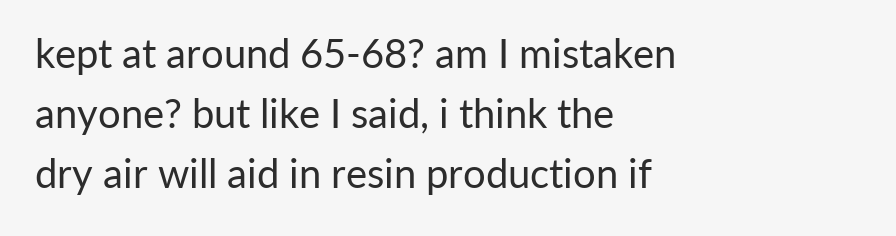kept at around 65-68? am I mistaken anyone? but like I said, i think the dry air will aid in resin production if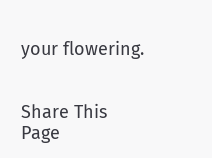your flowering.


Share This Page